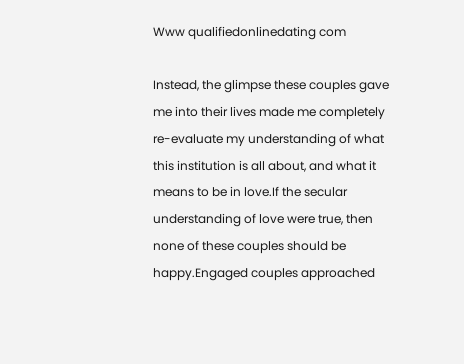Www qualifiedonlinedating com

Instead, the glimpse these couples gave me into their lives made me completely re-evaluate my understanding of what this institution is all about, and what it means to be in love.If the secular understanding of love were true, then none of these couples should be happy.Engaged couples approached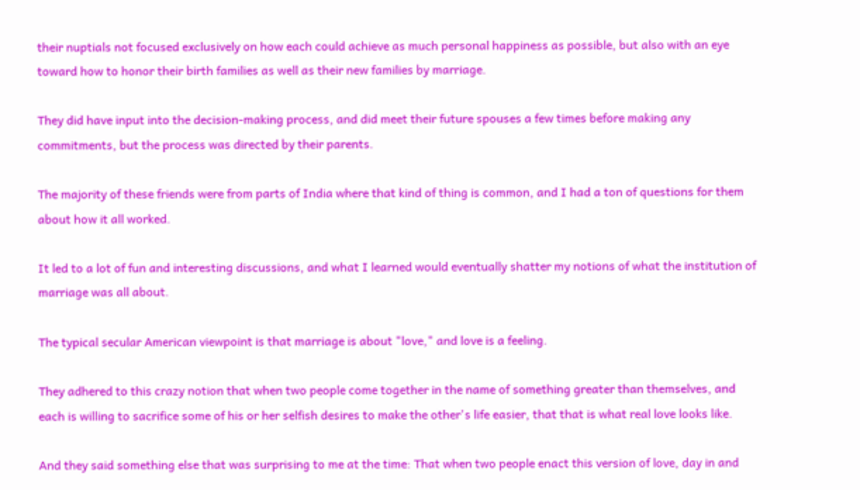their nuptials not focused exclusively on how each could achieve as much personal happiness as possible, but also with an eye toward how to honor their birth families as well as their new families by marriage.

They did have input into the decision-making process, and did meet their future spouses a few times before making any commitments, but the process was directed by their parents.

The majority of these friends were from parts of India where that kind of thing is common, and I had a ton of questions for them about how it all worked.

It led to a lot of fun and interesting discussions, and what I learned would eventually shatter my notions of what the institution of marriage was all about.

The typical secular American viewpoint is that marriage is about "love," and love is a feeling.

They adhered to this crazy notion that when two people come together in the name of something greater than themselves, and each is willing to sacrifice some of his or her selfish desires to make the other's life easier, that that is what real love looks like.

And they said something else that was surprising to me at the time: That when two people enact this version of love, day in and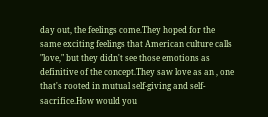day out, the feelings come.They hoped for the same exciting feelings that American culture calls "love," but they didn't see those emotions as definitive of the concept.They saw love as an , one that's rooted in mutual self-giving and self-sacrifice.How would you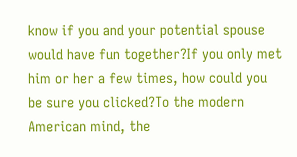know if you and your potential spouse would have fun together?If you only met him or her a few times, how could you be sure you clicked?To the modern American mind, the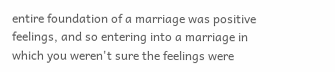entire foundation of a marriage was positive feelings, and so entering into a marriage in which you weren't sure the feelings were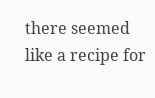there seemed like a recipe for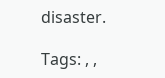disaster.

Tags: , ,